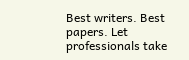Best writers. Best papers. Let professionals take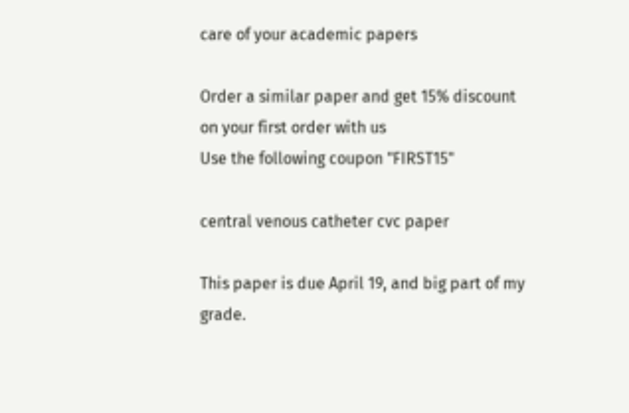care of your academic papers

Order a similar paper and get 15% discount on your first order with us
Use the following coupon "FIRST15"

central venous catheter cvc paper

This paper is due April 19, and big part of my grade.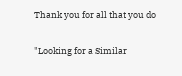Thank you for all that you do

"Looking for a Similar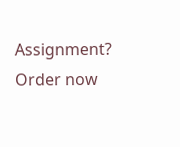Assignment? Order now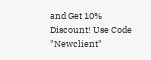and Get 10% Discount! Use Code "Newclient"